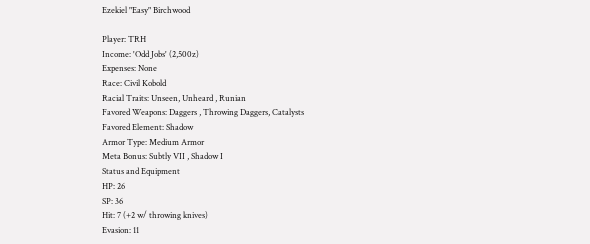Ezekiel "Easy" Birchwood

Player: TRH
Income: 'Odd Jobs' (2,500z)
Expenses: None
Race: Civil Kobold
Racial Traits: Unseen, Unheard , Runian
Favored Weapons: Daggers , Throwing Daggers, Catalysts
Favored Element: Shadow
Armor Type: Medium Armor
Meta Bonus: Subtly VII , Shadow I
Status and Equipment
HP: 26
SP: 36
Hit: 7 (+2 w/ throwing knives)
Evasion: 11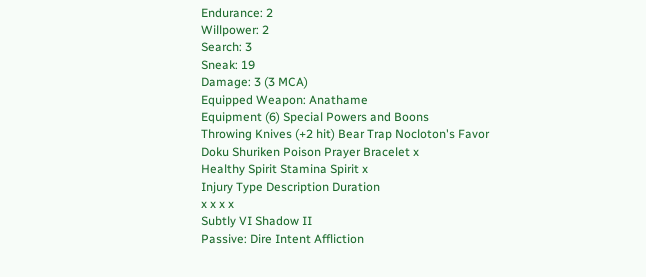Endurance: 2
Willpower: 2
Search: 3
Sneak: 19
Damage: 3 (3 MCA)
Equipped Weapon: Anathame
Equipment (6) Special Powers and Boons
Throwing Knives (+2 hit) Bear Trap Nocloton's Favor
Doku Shuriken Poison Prayer Bracelet x
Healthy Spirit Stamina Spirit x
Injury Type Description Duration
x x x x
Subtly VI Shadow II
Passive: Dire Intent Affliction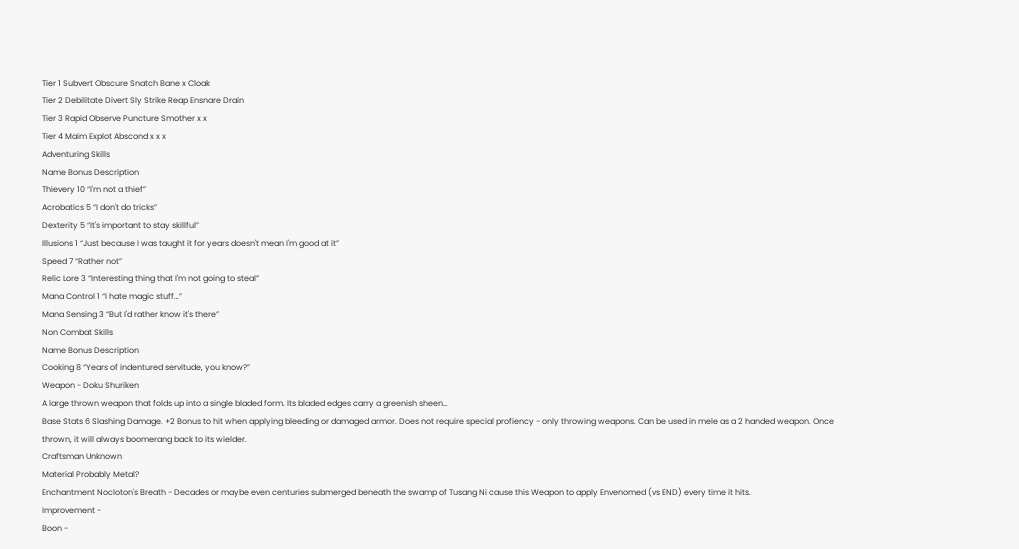Tier 1 Subvert Obscure Snatch Bane x Cloak
Tier 2 Debilitate Divert Sly Strike Reap Ensnare Drain
Tier 3 Rapid Observe Puncture Smother x x
Tier 4 Maim Explot Abscond x x x
Adventuring Skills
Name Bonus Description
Thievery 10 “I'm not a thief”
Acrobatics 5 “I don't do tricks”
Dexterity 5 “It's important to stay skillful”
Illusions 1 “Just because I was taught it for years doesn't mean I'm good at it”
Speed 7 “Rather not”
Relic Lore 3 “Interesting thing that I'm not going to steal”
Mana Control 1 “I hate magic stuff…”
Mana Sensing 3 “But I'd rather know it's there”
Non Combat Skills
Name Bonus Description
Cooking 8 “Years of indentured servitude, you know?”
Weapon - Doku Shuriken
A large thrown weapon that folds up into a single bladed form. Its bladed edges carry a greenish sheen…
Base Stats 6 Slashing Damage. +2 Bonus to hit when applying bleeding or damaged armor. Does not require special profiency - only throwing weapons. Can be used in mele as a 2 handed weapon. Once thrown, it will always boomerang back to its wielder.
Craftsman Unknown
Material Probably Metal?
Enchantment Nocloton's Breath - Decades or maybe even centuries submerged beneath the swamp of Tusang Ni cause this Weapon to apply Envenomed (vs END) every time it hits.
Improvement -
Boon -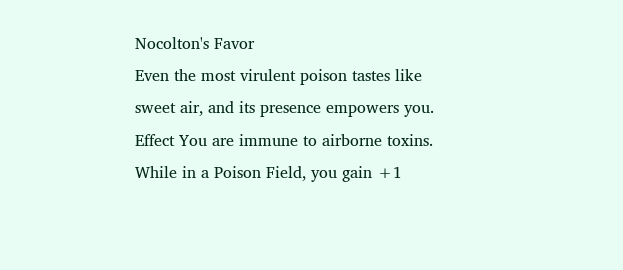Nocolton's Favor
Even the most virulent poison tastes like sweet air, and its presence empowers you.
Effect You are immune to airborne toxins. While in a Poison Field, you gain +1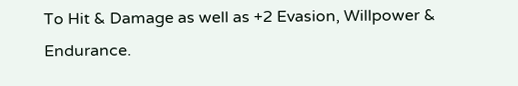To Hit & Damage as well as +2 Evasion, Willpower & Endurance.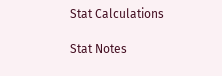Stat Calculations

Stat Notes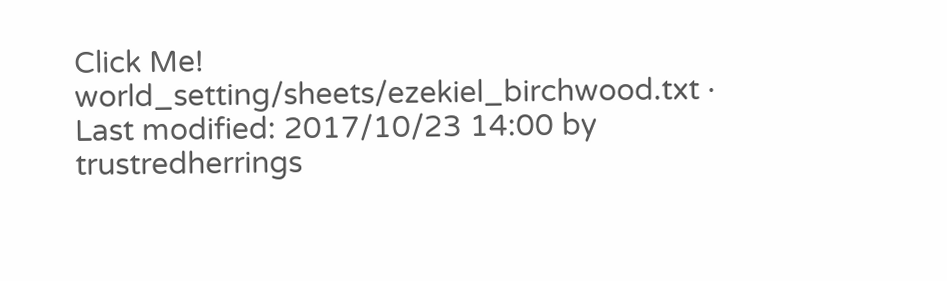Click Me!
world_setting/sheets/ezekiel_birchwood.txt · Last modified: 2017/10/23 14:00 by trustredherrings